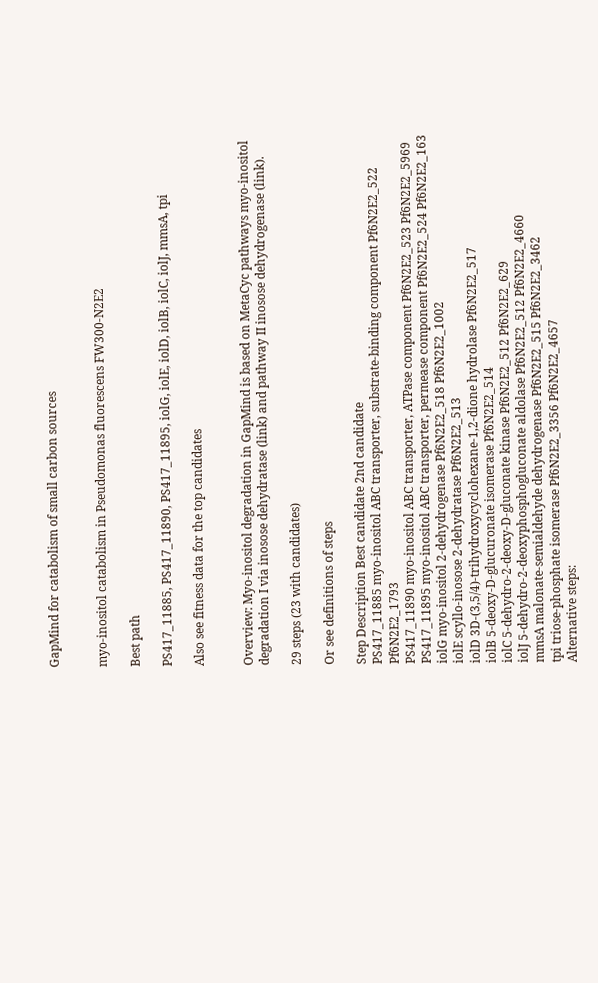GapMind for catabolism of small carbon sources


myo-inositol catabolism in Pseudomonas fluorescens FW300-N2E2

Best path

PS417_11885, PS417_11890, PS417_11895, iolG, iolE, iolD, iolB, iolC, iolJ, mmsA, tpi

Also see fitness data for the top candidates


Overview: Myo-inositol degradation in GapMind is based on MetaCyc pathways myo-inositol degradation I via inosose dehydratase (link) and pathway II inosose dehydrogenase (link).

29 steps (23 with candidates)

Or see definitions of steps

Step Description Best candidate 2nd candidate
PS417_11885 myo-inositol ABC transporter, substrate-binding component Pf6N2E2_522 Pf6N2E2_1793
PS417_11890 myo-inositol ABC transporter, ATPase component Pf6N2E2_523 Pf6N2E2_5969
PS417_11895 myo-inositol ABC transporter, permease component Pf6N2E2_524 Pf6N2E2_163
iolG myo-inositol 2-dehydrogenase Pf6N2E2_518 Pf6N2E2_1002
iolE scyllo-inosose 2-dehydratase Pf6N2E2_513
iolD 3D-(3,5/4)-trihydroxycyclohexane-1,2-dione hydrolase Pf6N2E2_517
iolB 5-deoxy-D-glucuronate isomerase Pf6N2E2_514
iolC 5-dehydro-2-deoxy-D-gluconate kinase Pf6N2E2_512 Pf6N2E2_629
iolJ 5-dehydro-2-deoxyphosphogluconate aldolase Pf6N2E2_512 Pf6N2E2_4660
mmsA malonate-semialdehyde dehydrogenase Pf6N2E2_515 Pf6N2E2_3462
tpi triose-phosphate isomerase Pf6N2E2_3356 Pf6N2E2_4657
Alternative steps: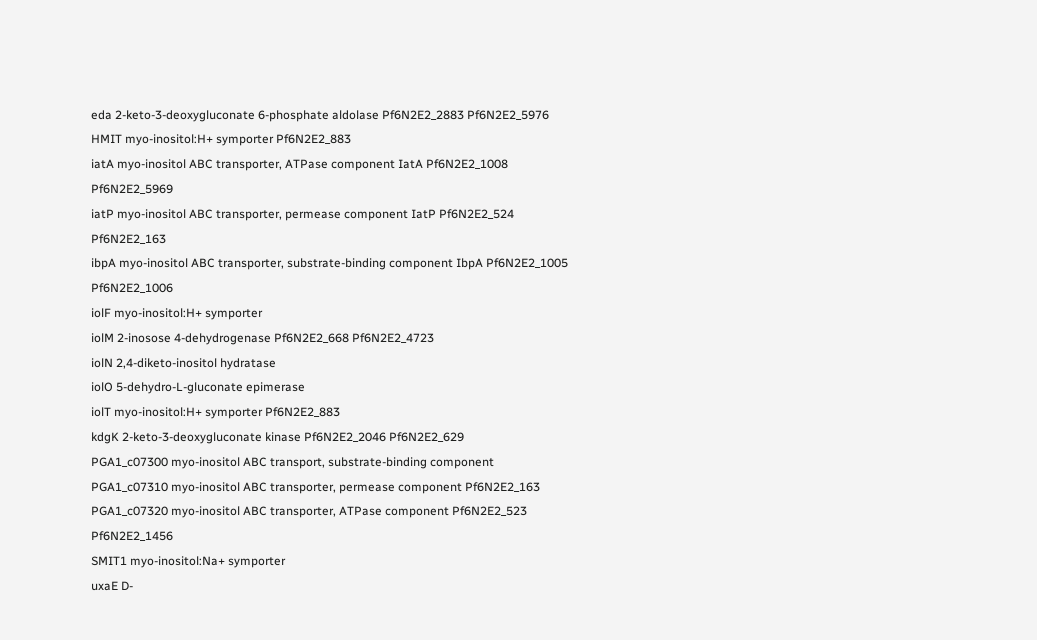eda 2-keto-3-deoxygluconate 6-phosphate aldolase Pf6N2E2_2883 Pf6N2E2_5976
HMIT myo-inositol:H+ symporter Pf6N2E2_883
iatA myo-inositol ABC transporter, ATPase component IatA Pf6N2E2_1008 Pf6N2E2_5969
iatP myo-inositol ABC transporter, permease component IatP Pf6N2E2_524 Pf6N2E2_163
ibpA myo-inositol ABC transporter, substrate-binding component IbpA Pf6N2E2_1005 Pf6N2E2_1006
iolF myo-inositol:H+ symporter
iolM 2-inosose 4-dehydrogenase Pf6N2E2_668 Pf6N2E2_4723
iolN 2,4-diketo-inositol hydratase
iolO 5-dehydro-L-gluconate epimerase
iolT myo-inositol:H+ symporter Pf6N2E2_883
kdgK 2-keto-3-deoxygluconate kinase Pf6N2E2_2046 Pf6N2E2_629
PGA1_c07300 myo-inositol ABC transport, substrate-binding component
PGA1_c07310 myo-inositol ABC transporter, permease component Pf6N2E2_163
PGA1_c07320 myo-inositol ABC transporter, ATPase component Pf6N2E2_523 Pf6N2E2_1456
SMIT1 myo-inositol:Na+ symporter
uxaE D-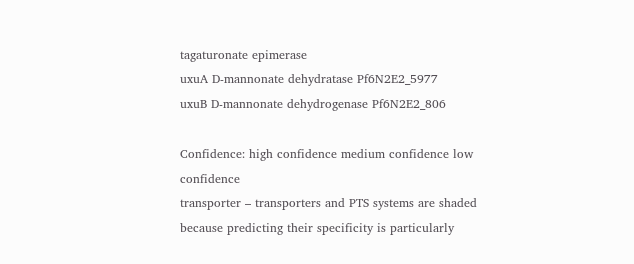tagaturonate epimerase
uxuA D-mannonate dehydratase Pf6N2E2_5977
uxuB D-mannonate dehydrogenase Pf6N2E2_806

Confidence: high confidence medium confidence low confidence
transporter – transporters and PTS systems are shaded because predicting their specificity is particularly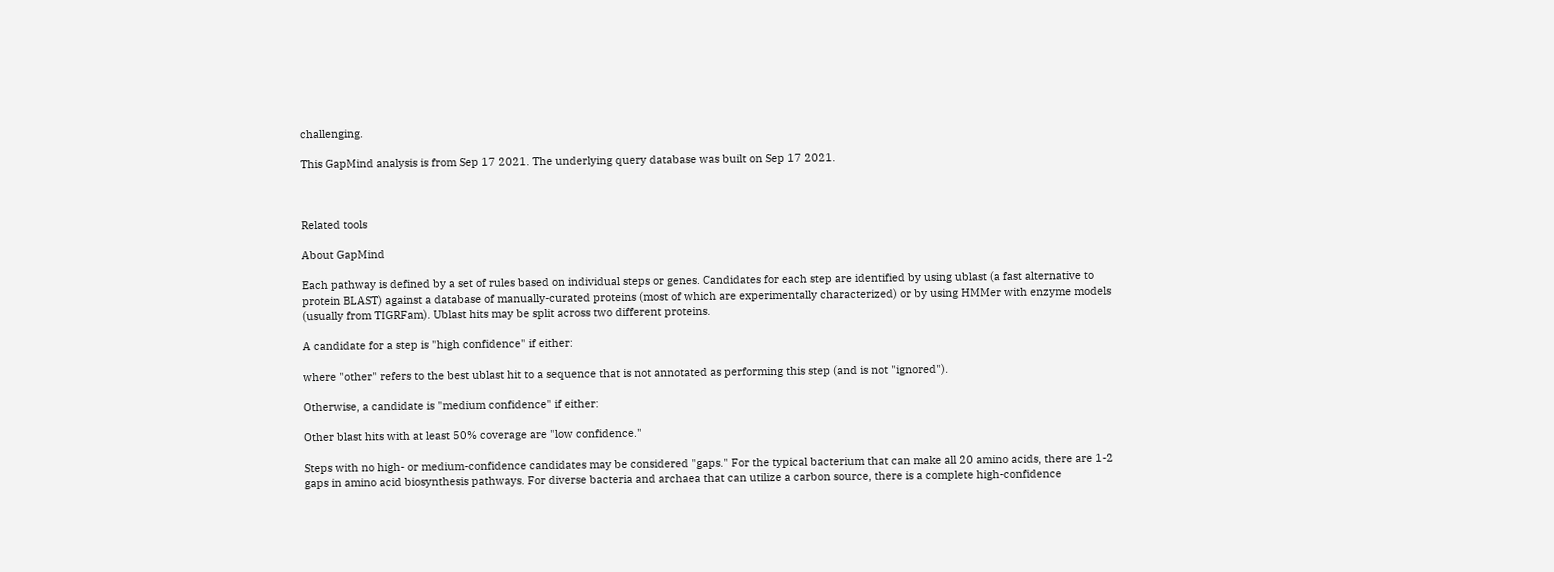challenging.

This GapMind analysis is from Sep 17 2021. The underlying query database was built on Sep 17 2021.



Related tools

About GapMind

Each pathway is defined by a set of rules based on individual steps or genes. Candidates for each step are identified by using ublast (a fast alternative to protein BLAST) against a database of manually-curated proteins (most of which are experimentally characterized) or by using HMMer with enzyme models (usually from TIGRFam). Ublast hits may be split across two different proteins.

A candidate for a step is "high confidence" if either:

where "other" refers to the best ublast hit to a sequence that is not annotated as performing this step (and is not "ignored").

Otherwise, a candidate is "medium confidence" if either:

Other blast hits with at least 50% coverage are "low confidence."

Steps with no high- or medium-confidence candidates may be considered "gaps." For the typical bacterium that can make all 20 amino acids, there are 1-2 gaps in amino acid biosynthesis pathways. For diverse bacteria and archaea that can utilize a carbon source, there is a complete high-confidence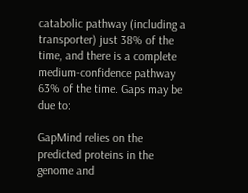catabolic pathway (including a transporter) just 38% of the time, and there is a complete medium-confidence pathway 63% of the time. Gaps may be due to:

GapMind relies on the predicted proteins in the genome and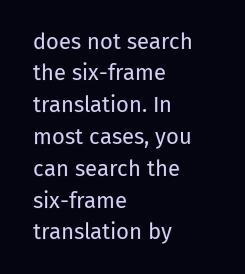does not search the six-frame translation. In most cases, you can search the six-frame translation by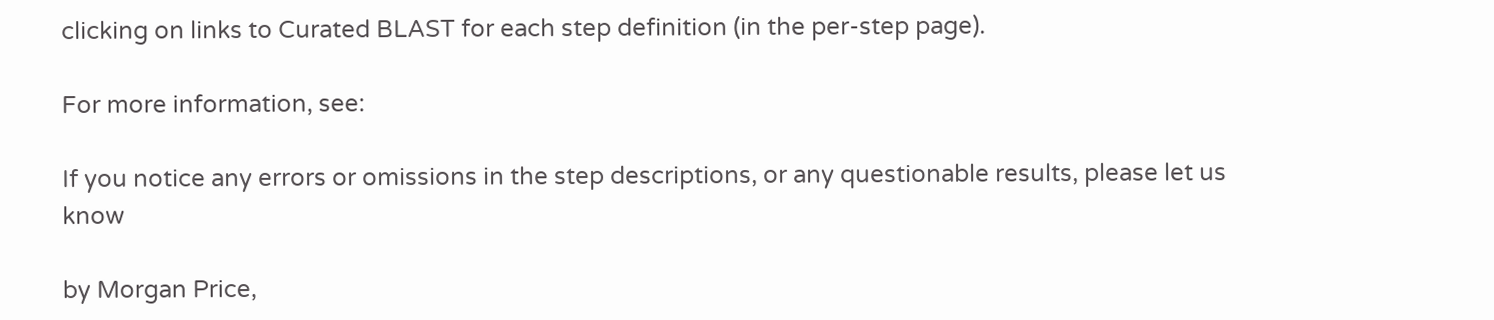clicking on links to Curated BLAST for each step definition (in the per-step page).

For more information, see:

If you notice any errors or omissions in the step descriptions, or any questionable results, please let us know

by Morgan Price,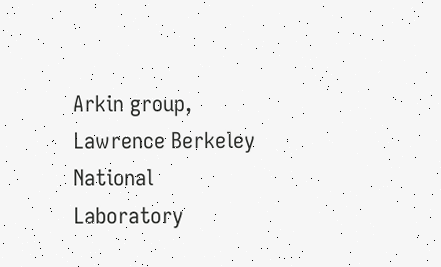Arkin group, Lawrence Berkeley National Laboratory